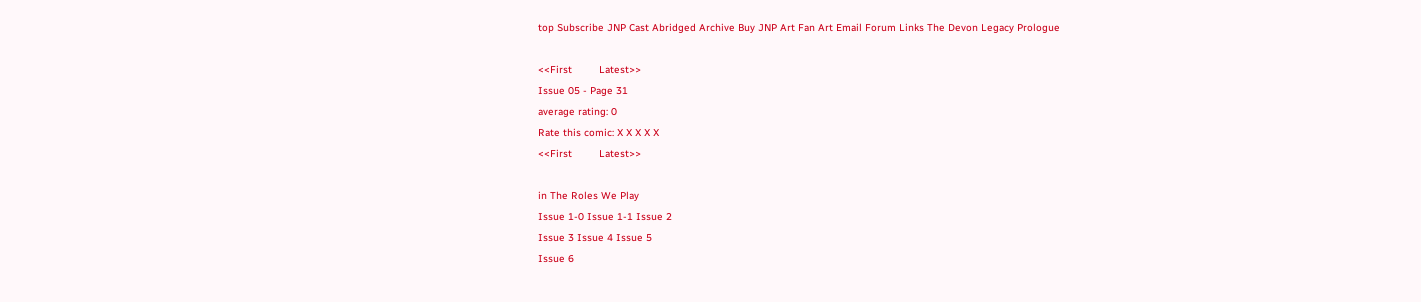top Subscribe JNP Cast Abridged Archive Buy JNP Art Fan Art Email Forum Links The Devon Legacy Prologue

<<First         Latest>>
Issue 05 - Page 31
average rating: 0
Rate this comic: X X X X X
<<First         Latest>>

in The Roles We Play
Issue 1-0 Issue 1-1 Issue 2
Issue 3 Issue 4 Issue 5
Issue 6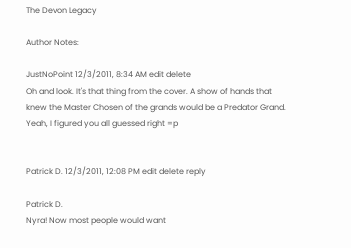The Devon Legacy

Author Notes:

JustNoPoint 12/3/2011, 8:34 AM edit delete
Oh and look. It's that thing from the cover. A show of hands that knew the Master Chosen of the grands would be a Predator Grand. Yeah, I figured you all guessed right =p


Patrick D. 12/3/2011, 12:08 PM edit delete reply

Patrick D.
Nyra! Now most people would want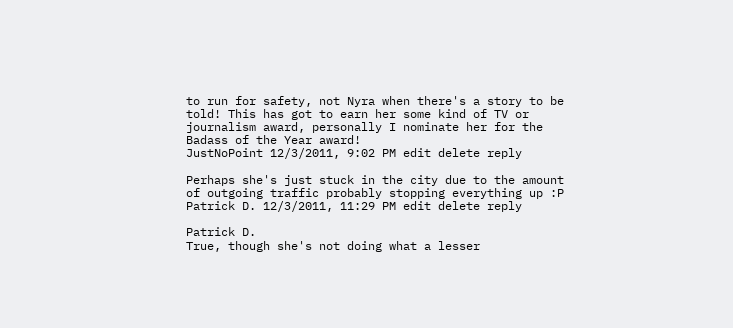to run for safety, not Nyra when there's a story to be told! This has got to earn her some kind of TV or journalism award, personally I nominate her for the Badass of the Year award!
JustNoPoint 12/3/2011, 9:02 PM edit delete reply

Perhaps she's just stuck in the city due to the amount of outgoing traffic probably stopping everything up :P
Patrick D. 12/3/2011, 11:29 PM edit delete reply

Patrick D.
True, though she's not doing what a lesser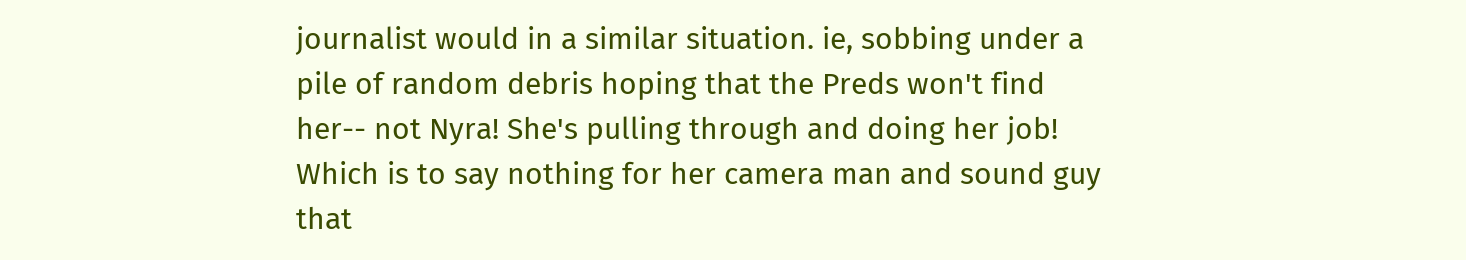journalist would in a similar situation. ie, sobbing under a pile of random debris hoping that the Preds won't find her-- not Nyra! She's pulling through and doing her job! Which is to say nothing for her camera man and sound guy that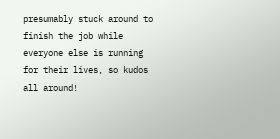presumably stuck around to finish the job while everyone else is running for their lives, so kudos all around!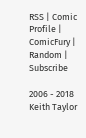RSS | Comic Profile | ComicFury | Random | Subscribe

2006 - 2018 Keith Taylor